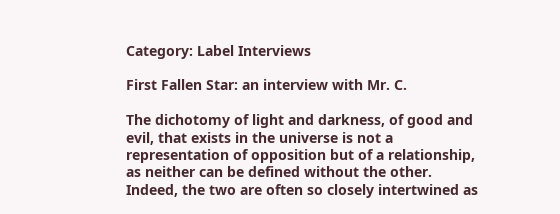Category: Label Interviews

First Fallen Star: an interview with Mr. C.

The dichotomy of light and darkness, of good and evil, that exists in the universe is not a representation of opposition but of a relationship, as neither can be defined without the other. Indeed, the two are often so closely intertwined as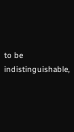to be indistinguishable,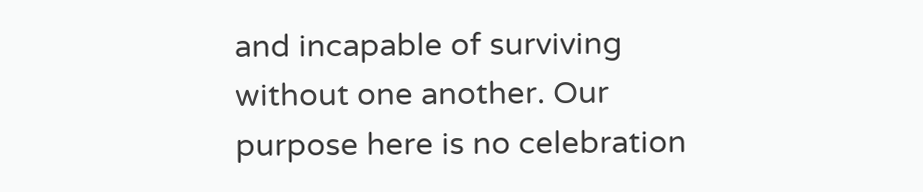and incapable of surviving without one another. Our purpose here is no celebration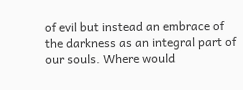of evil but instead an embrace of the darkness as an integral part of our souls. Where would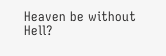Heaven be without Hell?